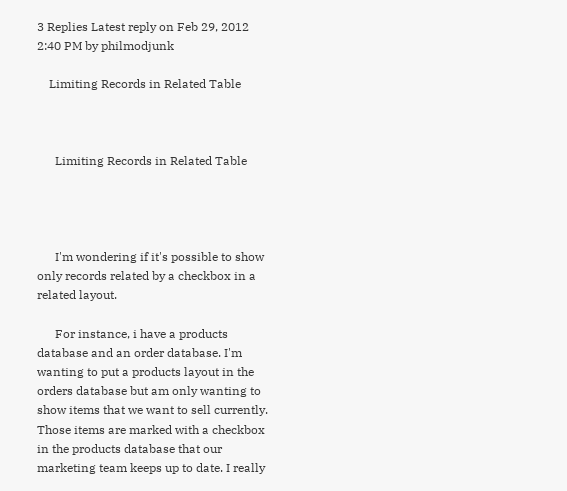3 Replies Latest reply on Feb 29, 2012 2:40 PM by philmodjunk

    Limiting Records in Related Table



      Limiting Records in Related Table




      I'm wondering if it's possible to show only records related by a checkbox in a related layout.

      For instance, i have a products database and an order database. I'm wanting to put a products layout in the orders database but am only wanting to show items that we want to sell currently. Those items are marked with a checkbox in the products database that our marketing team keeps up to date. I really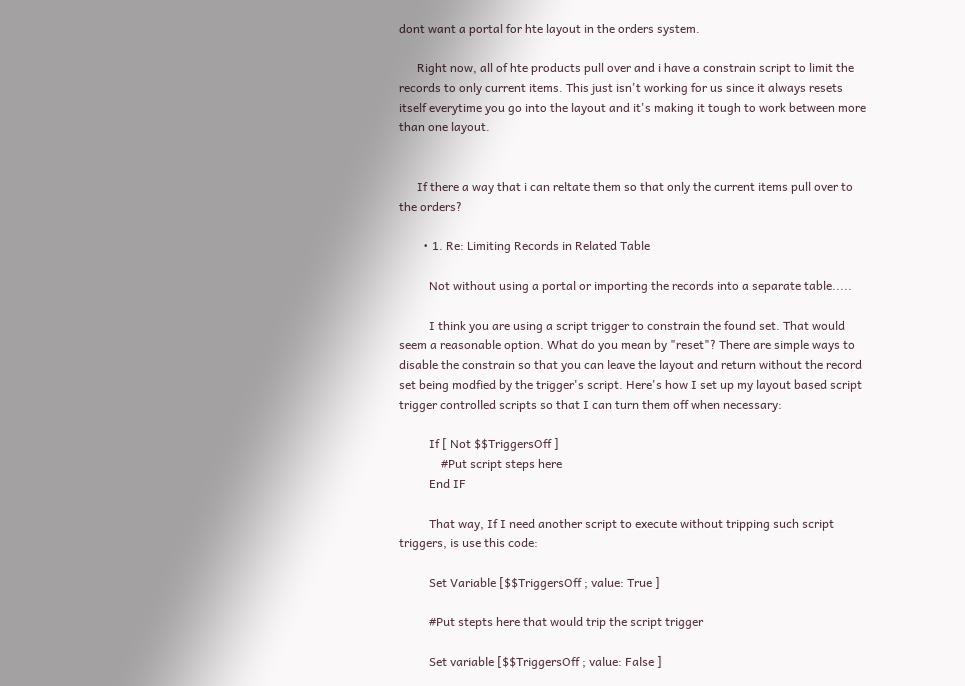dont want a portal for hte layout in the orders system.

      Right now, all of hte products pull over and i have a constrain script to limit the records to only current items. This just isn't working for us since it always resets itself everytime you go into the layout and it's making it tough to work between more than one layout.


      If there a way that i can reltate them so that only the current items pull over to the orders?

        • 1. Re: Limiting Records in Related Table

          Not without using a portal or importing the records into a separate table.....

          I think you are using a script trigger to constrain the found set. That would seem a reasonable option. What do you mean by "reset"? There are simple ways to disable the constrain so that you can leave the layout and return without the record set being modfied by the trigger's script. Here's how I set up my layout based script trigger controlled scripts so that I can turn them off when necessary:

          If [ Not $$TriggersOff ]
              #Put script steps here
          End IF

          That way, If I need another script to execute without tripping such script triggers, is use this code:

          Set Variable [$$TriggersOff ; value: True ]

          #Put stepts here that would trip the script trigger

          Set variable [$$TriggersOff ; value: False ]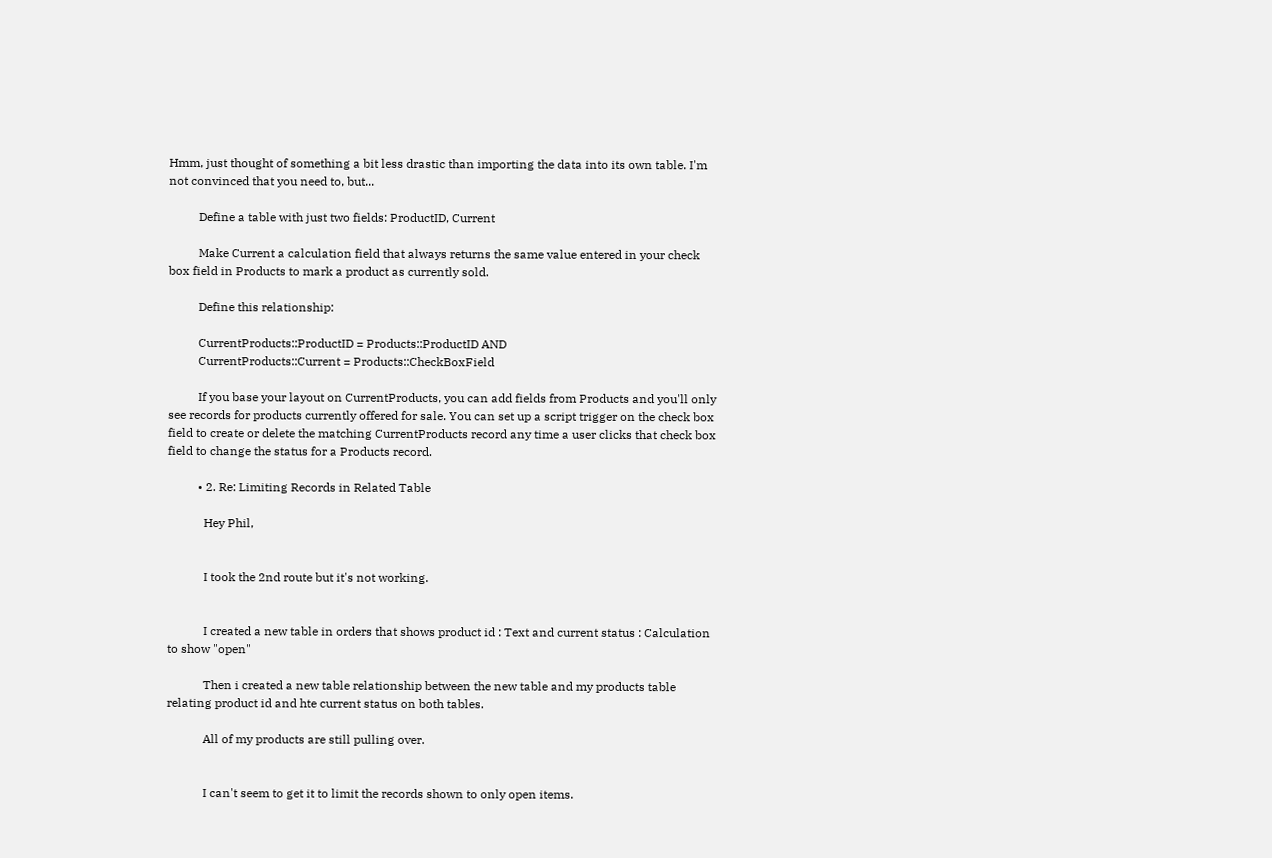Hmm, just thought of something a bit less drastic than importing the data into its own table. I'm not convinced that you need to, but...

          Define a table with just two fields: ProductID, Current

          Make Current a calculation field that always returns the same value entered in your check box field in Products to mark a product as currently sold.

          Define this relationship:

          CurrentProducts::ProductID = Products::ProductID AND
          CurrentProducts::Current = Products::CheckBoxField

          If you base your layout on CurrentProducts, you can add fields from Products and you'll only see records for products currently offered for sale. You can set up a script trigger on the check box field to create or delete the matching CurrentProducts record any time a user clicks that check box field to change the status for a Products record.

          • 2. Re: Limiting Records in Related Table

            Hey Phil,


            I took the 2nd route but it's not working.


            I created a new table in orders that shows product id : Text and current status : Calculation to show "open"

            Then i created a new table relationship between the new table and my products table relating product id and hte current status on both tables.

            All of my products are still pulling over.


            I can't seem to get it to limit the records shown to only open items.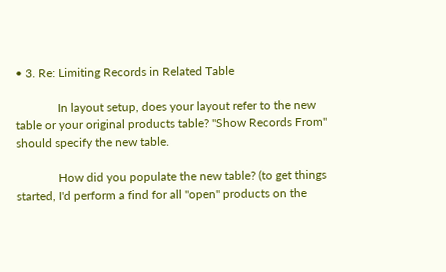• 3. Re: Limiting Records in Related Table

              In layout setup, does your layout refer to the new table or your original products table? "Show Records From" should specify the new table.

              How did you populate the new table? (to get things started, I'd perform a find for all "open" products on the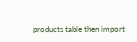products table then import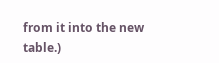from it into the new table.)